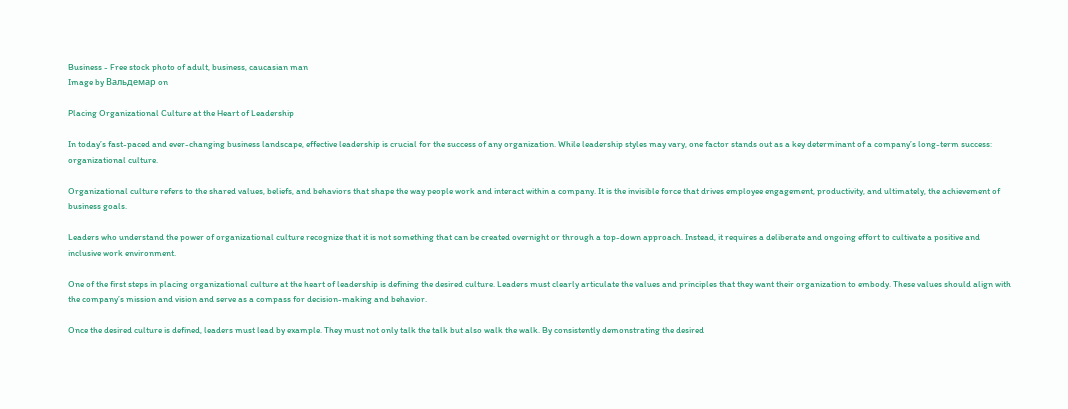Business - Free stock photo of adult, business, caucasian man
Image by Вальдемар on

Placing Organizational Culture at the Heart of Leadership

In today’s fast-paced and ever-changing business landscape, effective leadership is crucial for the success of any organization. While leadership styles may vary, one factor stands out as a key determinant of a company’s long-term success: organizational culture.

Organizational culture refers to the shared values, beliefs, and behaviors that shape the way people work and interact within a company. It is the invisible force that drives employee engagement, productivity, and ultimately, the achievement of business goals.

Leaders who understand the power of organizational culture recognize that it is not something that can be created overnight or through a top-down approach. Instead, it requires a deliberate and ongoing effort to cultivate a positive and inclusive work environment.

One of the first steps in placing organizational culture at the heart of leadership is defining the desired culture. Leaders must clearly articulate the values and principles that they want their organization to embody. These values should align with the company’s mission and vision and serve as a compass for decision-making and behavior.

Once the desired culture is defined, leaders must lead by example. They must not only talk the talk but also walk the walk. By consistently demonstrating the desired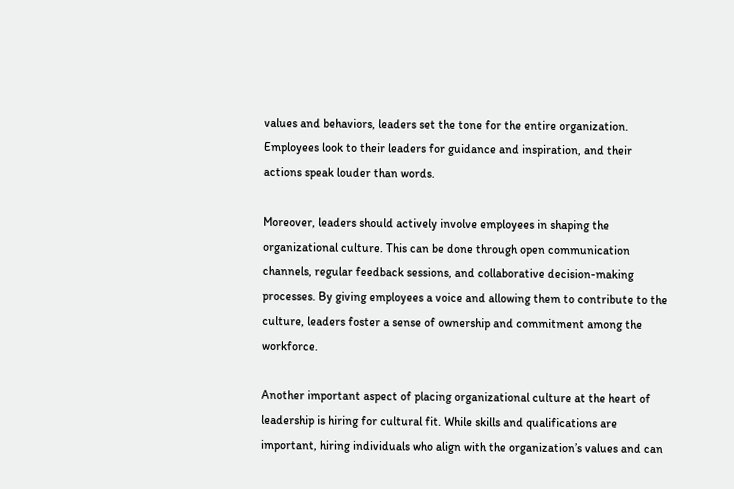values and behaviors, leaders set the tone for the entire organization. Employees look to their leaders for guidance and inspiration, and their actions speak louder than words.

Moreover, leaders should actively involve employees in shaping the organizational culture. This can be done through open communication channels, regular feedback sessions, and collaborative decision-making processes. By giving employees a voice and allowing them to contribute to the culture, leaders foster a sense of ownership and commitment among the workforce.

Another important aspect of placing organizational culture at the heart of leadership is hiring for cultural fit. While skills and qualifications are important, hiring individuals who align with the organization’s values and can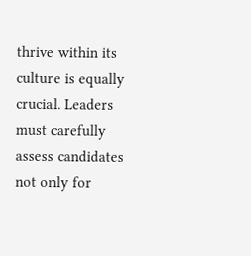thrive within its culture is equally crucial. Leaders must carefully assess candidates not only for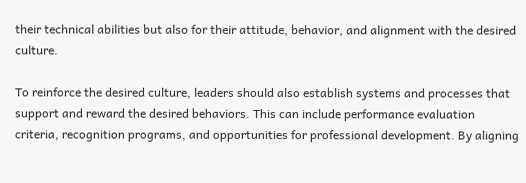their technical abilities but also for their attitude, behavior, and alignment with the desired culture.

To reinforce the desired culture, leaders should also establish systems and processes that support and reward the desired behaviors. This can include performance evaluation criteria, recognition programs, and opportunities for professional development. By aligning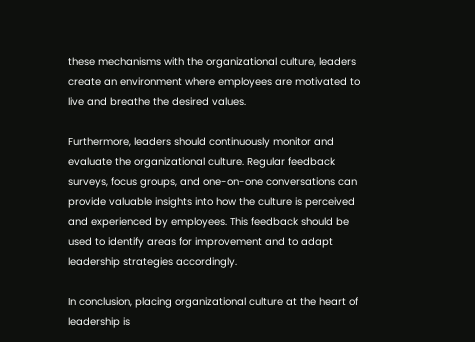these mechanisms with the organizational culture, leaders create an environment where employees are motivated to live and breathe the desired values.

Furthermore, leaders should continuously monitor and evaluate the organizational culture. Regular feedback surveys, focus groups, and one-on-one conversations can provide valuable insights into how the culture is perceived and experienced by employees. This feedback should be used to identify areas for improvement and to adapt leadership strategies accordingly.

In conclusion, placing organizational culture at the heart of leadership is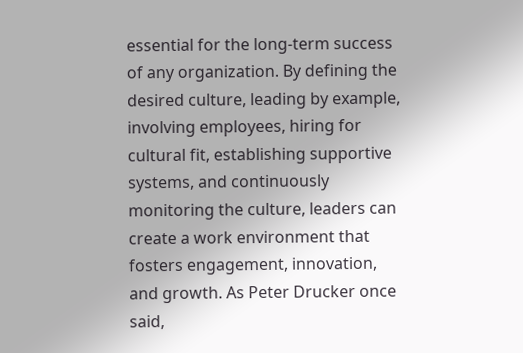essential for the long-term success of any organization. By defining the desired culture, leading by example, involving employees, hiring for cultural fit, establishing supportive systems, and continuously monitoring the culture, leaders can create a work environment that fosters engagement, innovation, and growth. As Peter Drucker once said,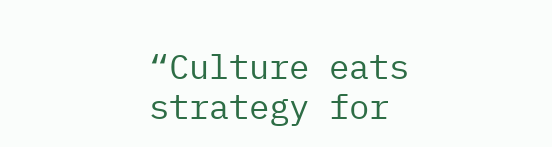“Culture eats strategy for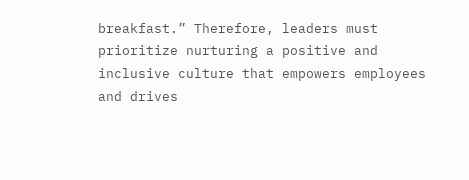breakfast.” Therefore, leaders must prioritize nurturing a positive and inclusive culture that empowers employees and drives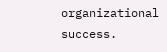organizational success.